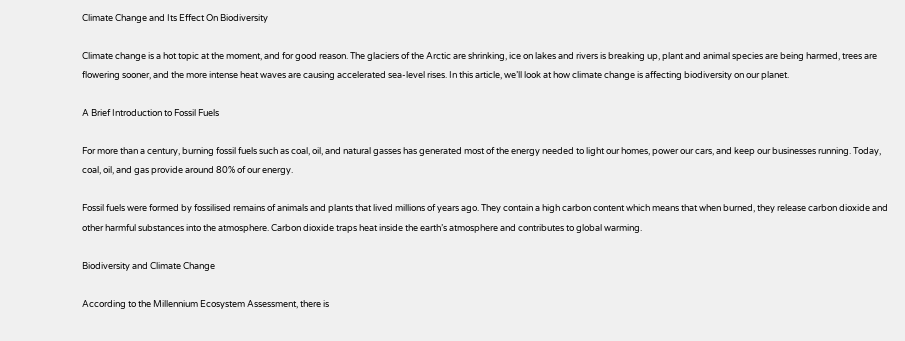Climate Change and Its Effect On Biodiversity

Climate change is a hot topic at the moment, and for good reason. The glaciers of the Arctic are shrinking, ice on lakes and rivers is breaking up, plant and animal species are being harmed, trees are flowering sooner, and the more intense heat waves are causing accelerated sea-level rises. In this article, we’ll look at how climate change is affecting biodiversity on our planet.

A Brief Introduction to Fossil Fuels

For more than a century, burning fossil fuels such as coal, oil, and natural gasses has generated most of the energy needed to light our homes, power our cars, and keep our businesses running. Today, coal, oil, and gas provide around 80% of our energy.

Fossil fuels were formed by fossilised remains of animals and plants that lived millions of years ago. They contain a high carbon content which means that when burned, they release carbon dioxide and other harmful substances into the atmosphere. Carbon dioxide traps heat inside the earth’s atmosphere and contributes to global warming.

Biodiversity and Climate Change

According to the Millennium Ecosystem Assessment, there is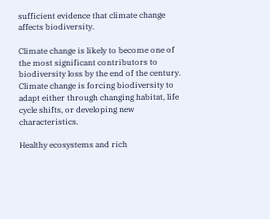sufficient evidence that climate change affects biodiversity.

Climate change is likely to become one of the most significant contributors to biodiversity loss by the end of the century. Climate change is forcing biodiversity to adapt either through changing habitat, life cycle shifts, or developing new characteristics.

Healthy ecosystems and rich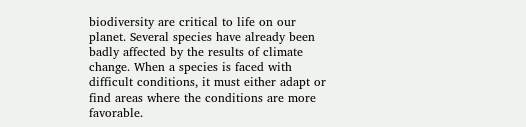biodiversity are critical to life on our planet. Several species have already been badly affected by the results of climate change. When a species is faced with difficult conditions, it must either adapt or find areas where the conditions are more favorable.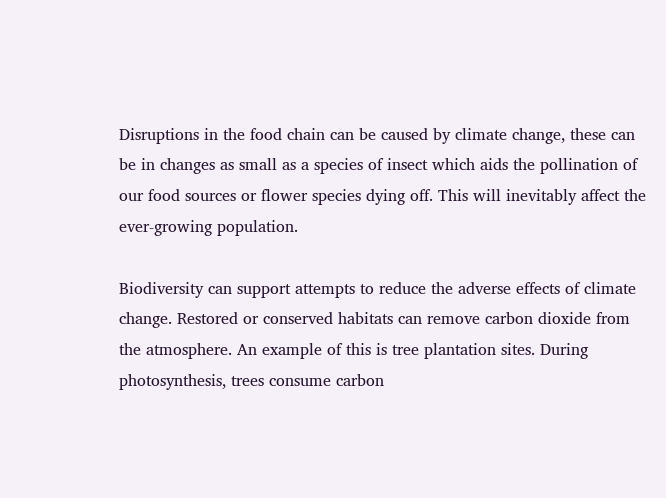Disruptions in the food chain can be caused by climate change, these can be in changes as small as a species of insect which aids the pollination of our food sources or flower species dying off. This will inevitably affect the ever-growing population.

Biodiversity can support attempts to reduce the adverse effects of climate change. Restored or conserved habitats can remove carbon dioxide from the atmosphere. An example of this is tree plantation sites. During photosynthesis, trees consume carbon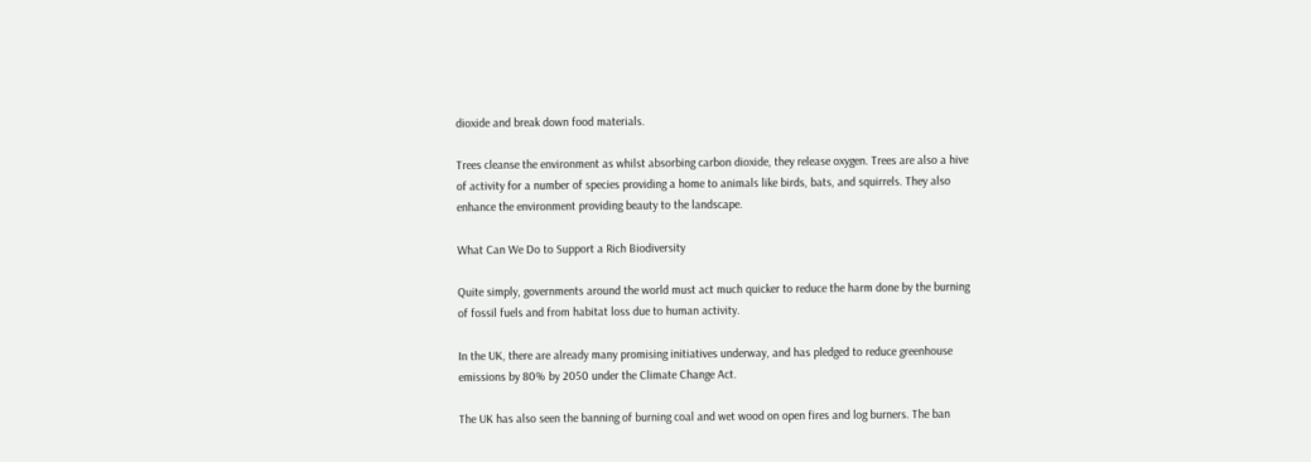dioxide and break down food materials.

Trees cleanse the environment as whilst absorbing carbon dioxide, they release oxygen. Trees are also a hive of activity for a number of species providing a home to animals like birds, bats, and squirrels. They also enhance the environment providing beauty to the landscape.

What Can We Do to Support a Rich Biodiversity

Quite simply, governments around the world must act much quicker to reduce the harm done by the burning of fossil fuels and from habitat loss due to human activity.

In the UK, there are already many promising initiatives underway, and has pledged to reduce greenhouse emissions by 80% by 2050 under the Climate Change Act.

The UK has also seen the banning of burning coal and wet wood on open fires and log burners. The ban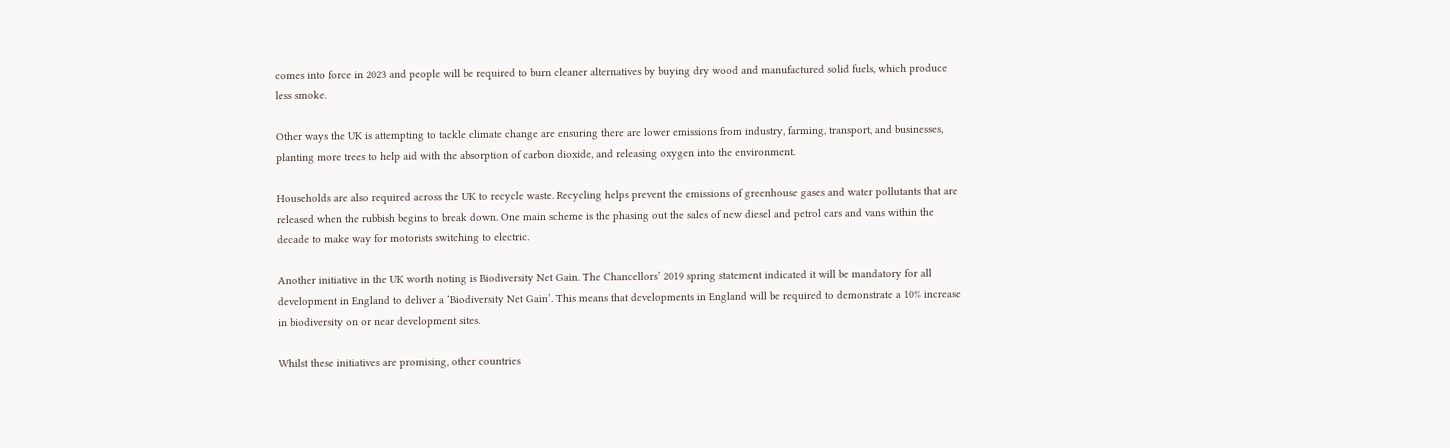comes into force in 2023 and people will be required to burn cleaner alternatives by buying dry wood and manufactured solid fuels, which produce less smoke.

Other ways the UK is attempting to tackle climate change are ensuring there are lower emissions from industry, farming, transport, and businesses, planting more trees to help aid with the absorption of carbon dioxide, and releasing oxygen into the environment.

Households are also required across the UK to recycle waste. Recycling helps prevent the emissions of greenhouse gases and water pollutants that are released when the rubbish begins to break down. One main scheme is the phasing out the sales of new diesel and petrol cars and vans within the decade to make way for motorists switching to electric.

Another initiative in the UK worth noting is Biodiversity Net Gain. The Chancellors’ 2019 spring statement indicated it will be mandatory for all development in England to deliver a ‘Biodiversity Net Gain’. This means that developments in England will be required to demonstrate a 10% increase in biodiversity on or near development sites.

Whilst these initiatives are promising, other countries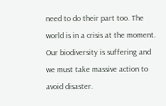need to do their part too. The world is in a crisis at the moment. Our biodiversity is suffering and we must take massive action to avoid disaster.